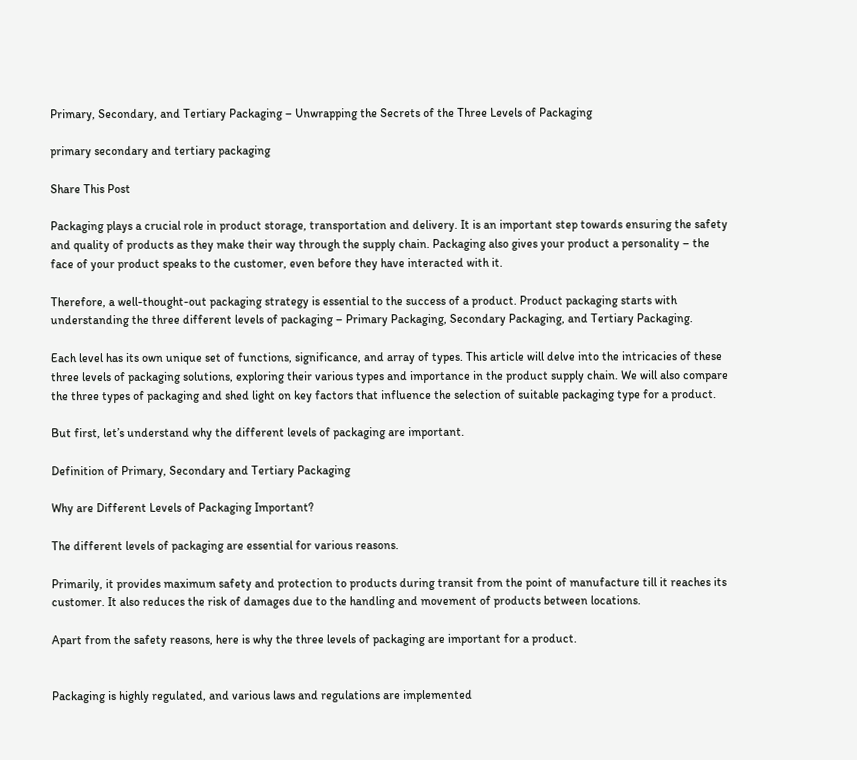Primary, Secondary, and Tertiary Packaging – Unwrapping the Secrets of the Three Levels of Packaging

primary secondary and tertiary packaging

Share This Post

Packaging plays a crucial role in product storage, transportation and delivery. It is an important step towards ensuring the safety and quality of products as they make their way through the supply chain. Packaging also gives your product a personality – the face of your product speaks to the customer, even before they have interacted with it.

Therefore, a well-thought-out packaging strategy is essential to the success of a product. Product packaging starts with understanding the three different levels of packaging – Primary Packaging, Secondary Packaging, and Tertiary Packaging.

Each level has its own unique set of functions, significance, and array of types. This article will delve into the intricacies of these three levels of packaging solutions, exploring their various types and importance in the product supply chain. We will also compare the three types of packaging and shed light on key factors that influence the selection of suitable packaging type for a product.

But first, let’s understand why the different levels of packaging are important.

Definition of Primary, Secondary and Tertiary Packaging

Why are Different Levels of Packaging Important?

The different levels of packaging are essential for various reasons.

Primarily, it provides maximum safety and protection to products during transit from the point of manufacture till it reaches its customer. It also reduces the risk of damages due to the handling and movement of products between locations.

Apart from the safety reasons, here is why the three levels of packaging are important for a product.


Packaging is highly regulated, and various laws and regulations are implemented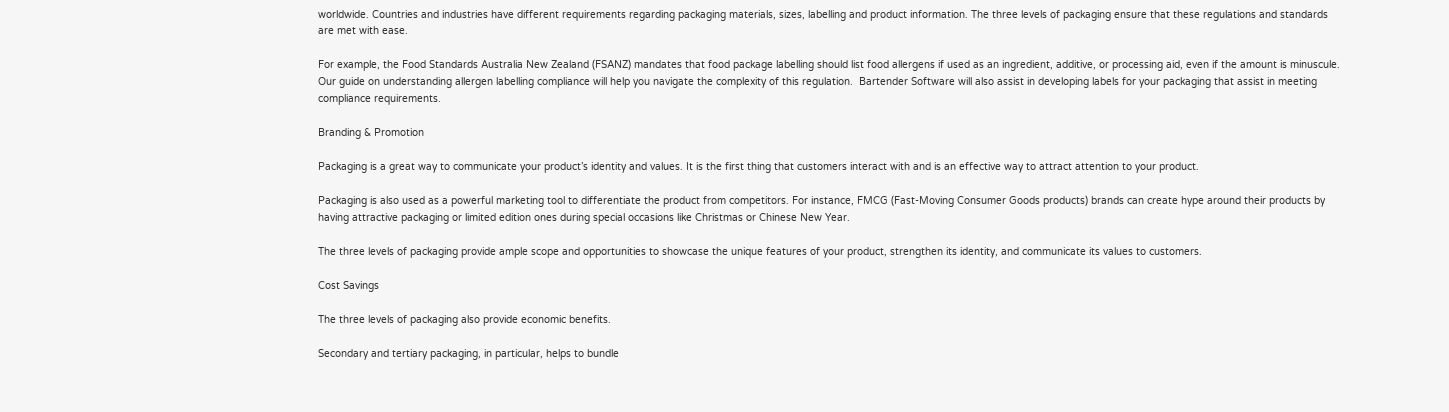worldwide. Countries and industries have different requirements regarding packaging materials, sizes, labelling and product information. The three levels of packaging ensure that these regulations and standards are met with ease.

For example, the Food Standards Australia New Zealand (FSANZ) mandates that food package labelling should list food allergens if used as an ingredient, additive, or processing aid, even if the amount is minuscule. Our guide on understanding allergen labelling compliance will help you navigate the complexity of this regulation.  Bartender Software will also assist in developing labels for your packaging that assist in meeting compliance requirements.

Branding & Promotion

Packaging is a great way to communicate your product’s identity and values. It is the first thing that customers interact with and is an effective way to attract attention to your product.

Packaging is also used as a powerful marketing tool to differentiate the product from competitors. For instance, FMCG (Fast-Moving Consumer Goods products) brands can create hype around their products by having attractive packaging or limited edition ones during special occasions like Christmas or Chinese New Year.

The three levels of packaging provide ample scope and opportunities to showcase the unique features of your product, strengthen its identity, and communicate its values to customers.

Cost Savings

The three levels of packaging also provide economic benefits.

Secondary and tertiary packaging, in particular, helps to bundle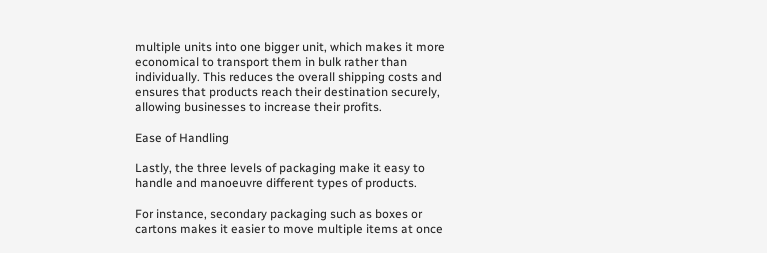multiple units into one bigger unit, which makes it more economical to transport them in bulk rather than individually. This reduces the overall shipping costs and ensures that products reach their destination securely, allowing businesses to increase their profits.

Ease of Handling

Lastly, the three levels of packaging make it easy to handle and manoeuvre different types of products.

For instance, secondary packaging such as boxes or cartons makes it easier to move multiple items at once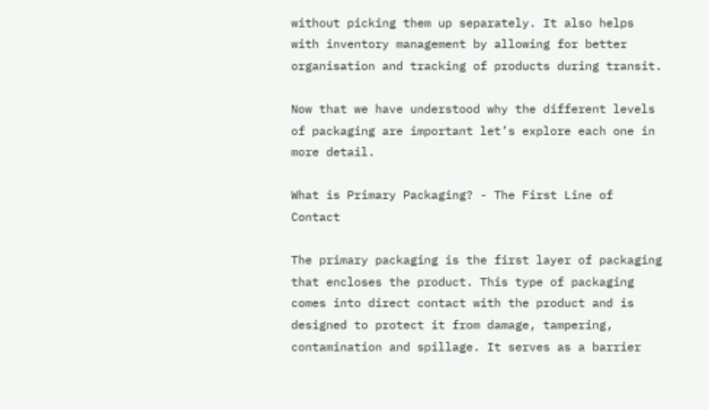without picking them up separately. It also helps with inventory management by allowing for better organisation and tracking of products during transit.

Now that we have understood why the different levels of packaging are important let’s explore each one in more detail.

What is Primary Packaging? - The First Line of Contact

The primary packaging is the first layer of packaging that encloses the product. This type of packaging comes into direct contact with the product and is designed to protect it from damage, tampering, contamination and spillage. It serves as a barrier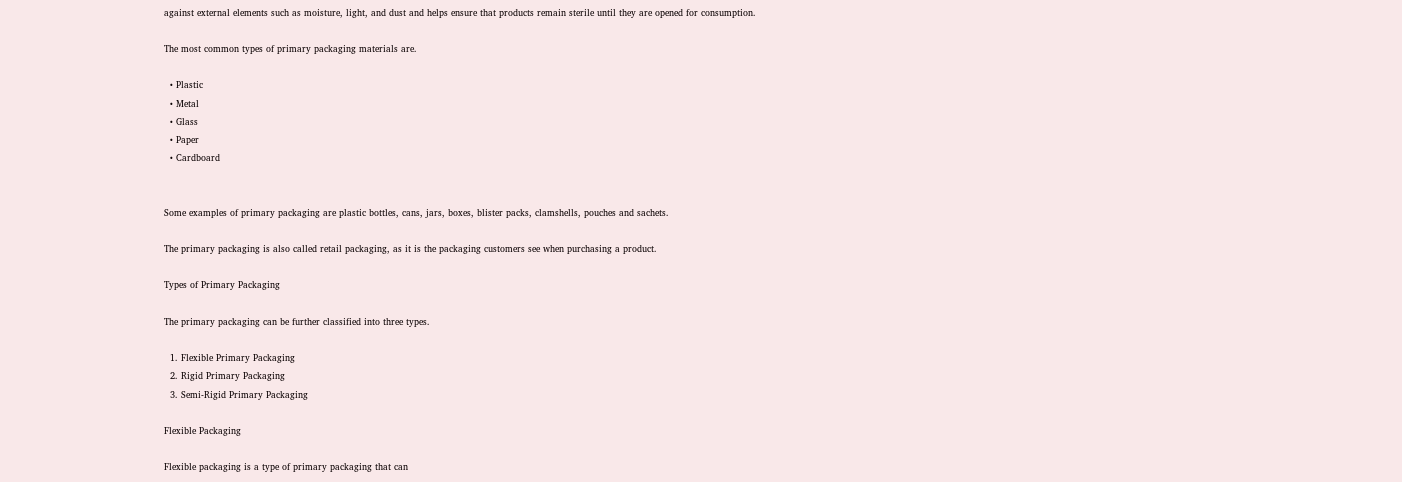against external elements such as moisture, light, and dust and helps ensure that products remain sterile until they are opened for consumption.

The most common types of primary packaging materials are.

  • Plastic
  • Metal
  • Glass
  • Paper
  • Cardboard


Some examples of primary packaging are plastic bottles, cans, jars, boxes, blister packs, clamshells, pouches and sachets.

The primary packaging is also called retail packaging, as it is the packaging customers see when purchasing a product.

Types of Primary Packaging

The primary packaging can be further classified into three types.

  1. Flexible Primary Packaging
  2. Rigid Primary Packaging
  3. Semi-Rigid Primary Packaging

Flexible Packaging

Flexible packaging is a type of primary packaging that can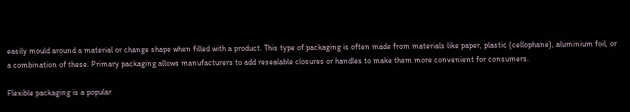easily mould around a material or change shape when filled with a product. This type of packaging is often made from materials like paper, plastic (cellophane), aluminium foil, or a combination of these. Primary packaging allows manufacturers to add resealable closures or handles to make them more convenient for consumers.

Flexible packaging is a popular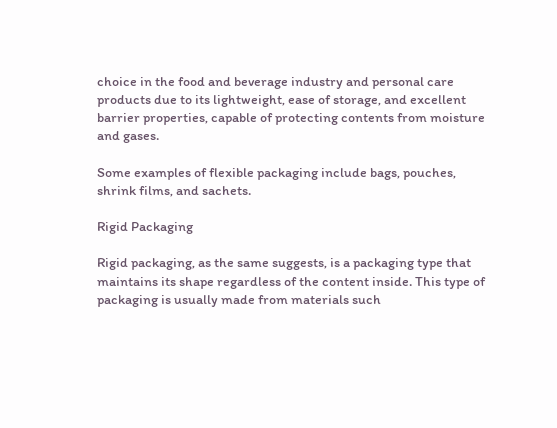choice in the food and beverage industry and personal care products due to its lightweight, ease of storage, and excellent barrier properties, capable of protecting contents from moisture and gases.

Some examples of flexible packaging include bags, pouches, shrink films, and sachets.

Rigid Packaging

Rigid packaging, as the same suggests, is a packaging type that maintains its shape regardless of the content inside. This type of packaging is usually made from materials such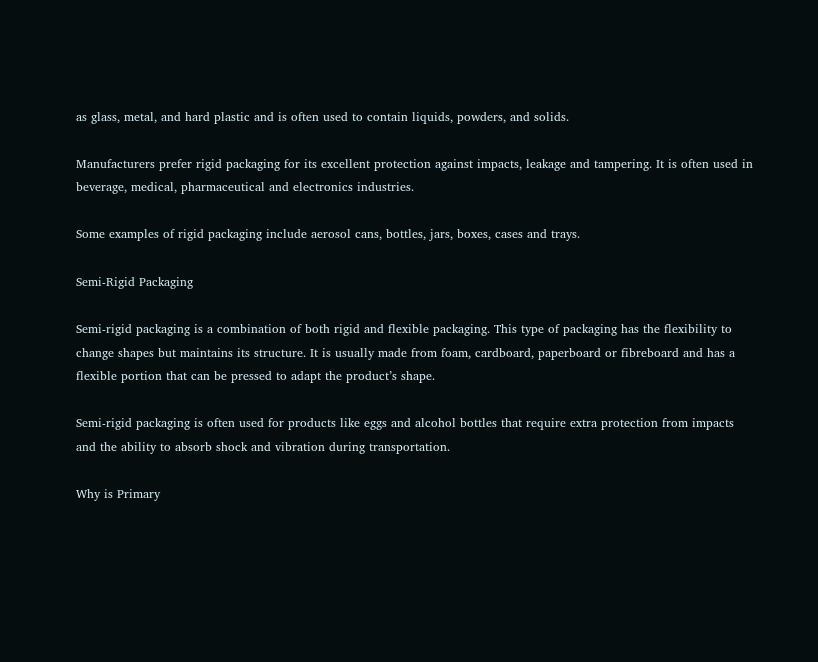as glass, metal, and hard plastic and is often used to contain liquids, powders, and solids.

Manufacturers prefer rigid packaging for its excellent protection against impacts, leakage and tampering. It is often used in beverage, medical, pharmaceutical and electronics industries.

Some examples of rigid packaging include aerosol cans, bottles, jars, boxes, cases and trays.

Semi-Rigid Packaging

Semi-rigid packaging is a combination of both rigid and flexible packaging. This type of packaging has the flexibility to change shapes but maintains its structure. It is usually made from foam, cardboard, paperboard or fibreboard and has a flexible portion that can be pressed to adapt the product’s shape.

Semi-rigid packaging is often used for products like eggs and alcohol bottles that require extra protection from impacts and the ability to absorb shock and vibration during transportation.

Why is Primary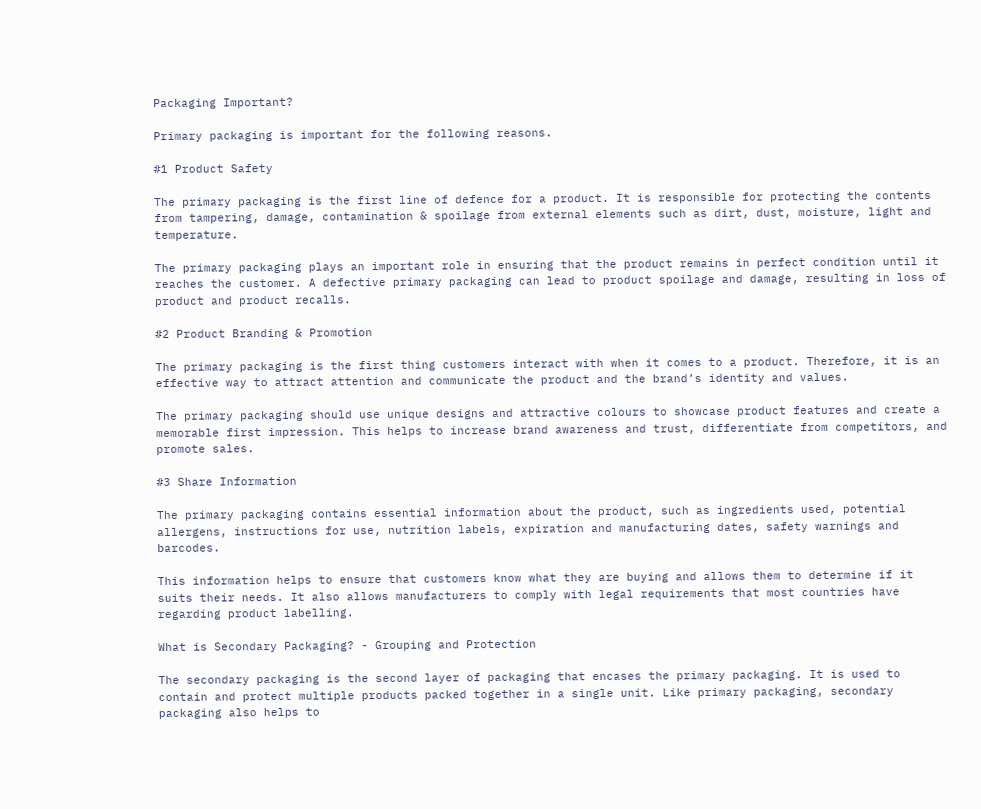Packaging Important?

Primary packaging is important for the following reasons.

#1 Product Safety

The primary packaging is the first line of defence for a product. It is responsible for protecting the contents from tampering, damage, contamination & spoilage from external elements such as dirt, dust, moisture, light and temperature.

The primary packaging plays an important role in ensuring that the product remains in perfect condition until it reaches the customer. A defective primary packaging can lead to product spoilage and damage, resulting in loss of product and product recalls.

#2 Product Branding & Promotion

The primary packaging is the first thing customers interact with when it comes to a product. Therefore, it is an effective way to attract attention and communicate the product and the brand’s identity and values.

The primary packaging should use unique designs and attractive colours to showcase product features and create a memorable first impression. This helps to increase brand awareness and trust, differentiate from competitors, and promote sales.

#3 Share Information

The primary packaging contains essential information about the product, such as ingredients used, potential allergens, instructions for use, nutrition labels, expiration and manufacturing dates, safety warnings and barcodes.

This information helps to ensure that customers know what they are buying and allows them to determine if it suits their needs. It also allows manufacturers to comply with legal requirements that most countries have regarding product labelling.

What is Secondary Packaging? - Grouping and Protection

The secondary packaging is the second layer of packaging that encases the primary packaging. It is used to contain and protect multiple products packed together in a single unit. Like primary packaging, secondary packaging also helps to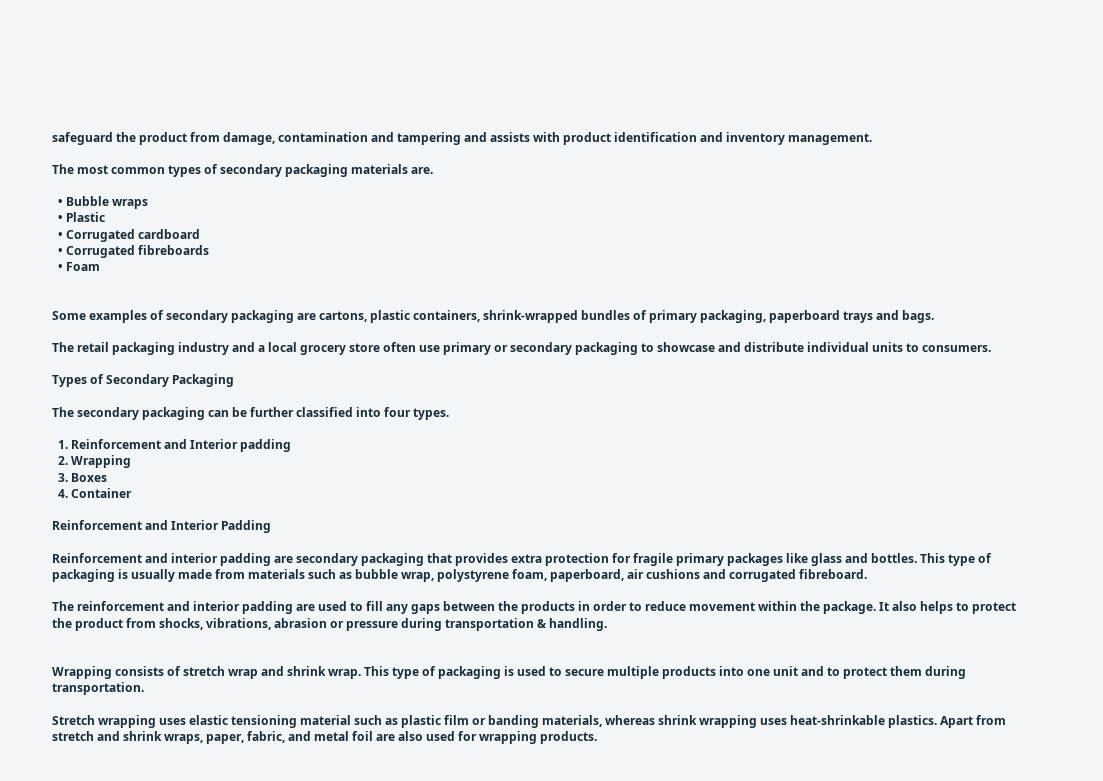safeguard the product from damage, contamination and tampering and assists with product identification and inventory management.

The most common types of secondary packaging materials are.

  • Bubble wraps
  • Plastic
  • Corrugated cardboard
  • Corrugated fibreboards
  • Foam


Some examples of secondary packaging are cartons, plastic containers, shrink-wrapped bundles of primary packaging, paperboard trays and bags.

The retail packaging industry and a local grocery store often use primary or secondary packaging to showcase and distribute individual units to consumers.

Types of Secondary Packaging

The secondary packaging can be further classified into four types.

  1. Reinforcement and Interior padding
  2. Wrapping
  3. Boxes
  4. Container

Reinforcement and Interior Padding

Reinforcement and interior padding are secondary packaging that provides extra protection for fragile primary packages like glass and bottles. This type of packaging is usually made from materials such as bubble wrap, polystyrene foam, paperboard, air cushions and corrugated fibreboard.

The reinforcement and interior padding are used to fill any gaps between the products in order to reduce movement within the package. It also helps to protect the product from shocks, vibrations, abrasion or pressure during transportation & handling.


Wrapping consists of stretch wrap and shrink wrap. This type of packaging is used to secure multiple products into one unit and to protect them during transportation.

Stretch wrapping uses elastic tensioning material such as plastic film or banding materials, whereas shrink wrapping uses heat-shrinkable plastics. Apart from stretch and shrink wraps, paper, fabric, and metal foil are also used for wrapping products.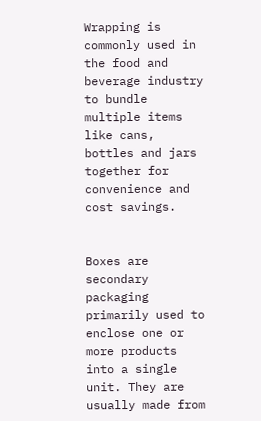Wrapping is commonly used in the food and beverage industry to bundle multiple items like cans, bottles and jars together for convenience and cost savings.


Boxes are secondary packaging primarily used to enclose one or more products into a single unit. They are usually made from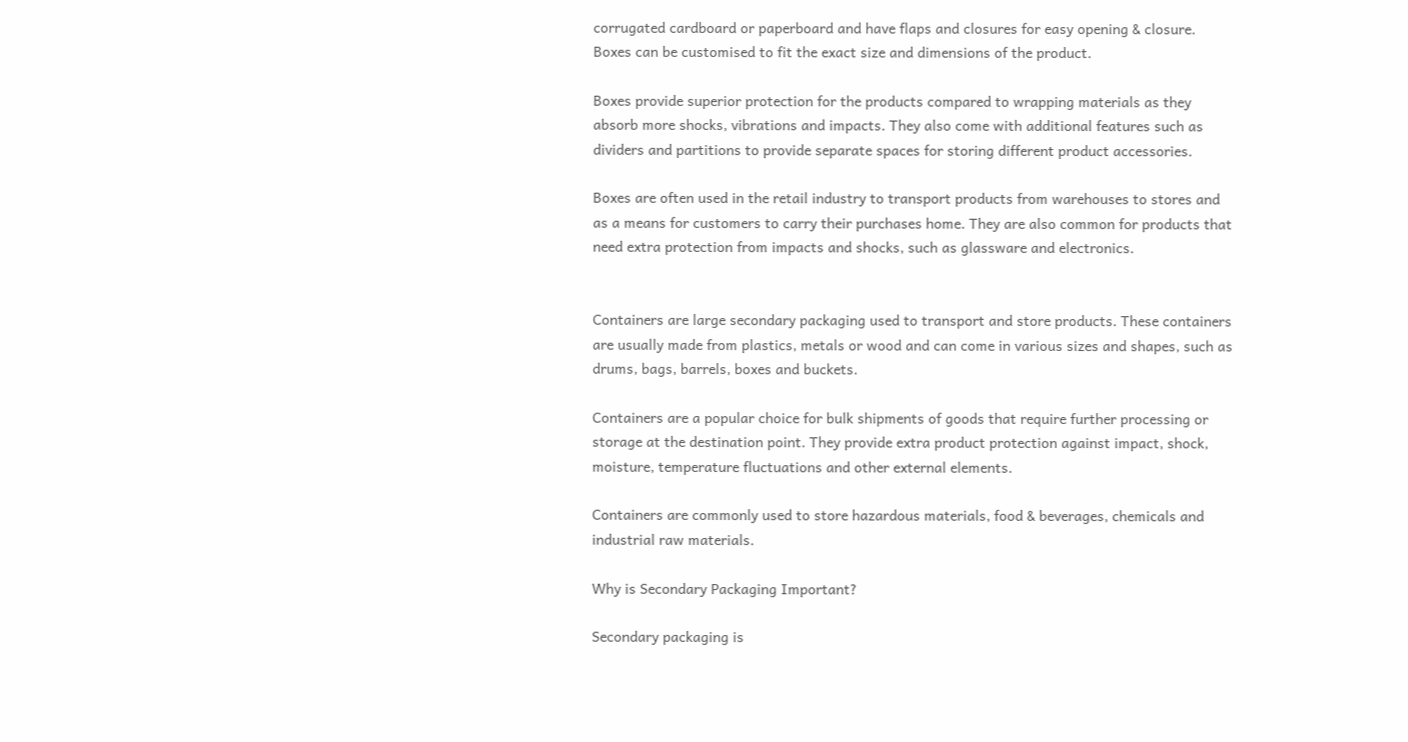corrugated cardboard or paperboard and have flaps and closures for easy opening & closure. Boxes can be customised to fit the exact size and dimensions of the product.

Boxes provide superior protection for the products compared to wrapping materials as they absorb more shocks, vibrations and impacts. They also come with additional features such as dividers and partitions to provide separate spaces for storing different product accessories.

Boxes are often used in the retail industry to transport products from warehouses to stores and as a means for customers to carry their purchases home. They are also common for products that need extra protection from impacts and shocks, such as glassware and electronics.


Containers are large secondary packaging used to transport and store products. These containers are usually made from plastics, metals or wood and can come in various sizes and shapes, such as drums, bags, barrels, boxes and buckets.

Containers are a popular choice for bulk shipments of goods that require further processing or storage at the destination point. They provide extra product protection against impact, shock, moisture, temperature fluctuations and other external elements.

Containers are commonly used to store hazardous materials, food & beverages, chemicals and industrial raw materials.

Why is Secondary Packaging Important?

Secondary packaging is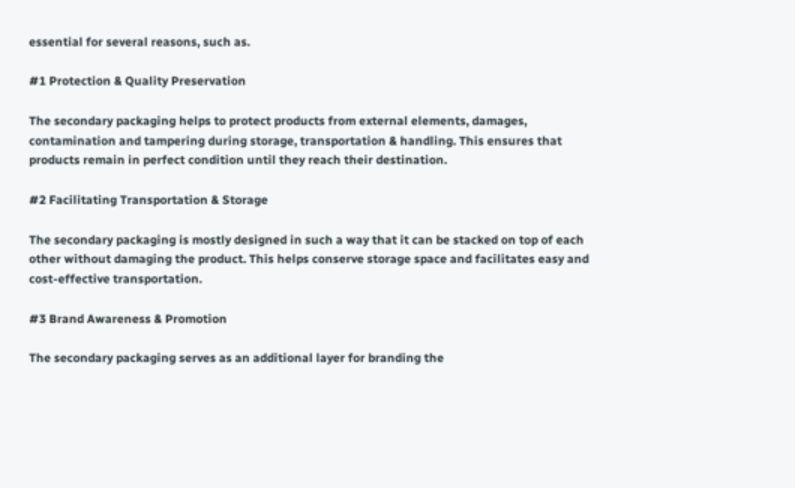essential for several reasons, such as.

#1 Protection & Quality Preservation

The secondary packaging helps to protect products from external elements, damages, contamination and tampering during storage, transportation & handling. This ensures that products remain in perfect condition until they reach their destination.

#2 Facilitating Transportation & Storage

The secondary packaging is mostly designed in such a way that it can be stacked on top of each other without damaging the product. This helps conserve storage space and facilitates easy and cost-effective transportation.

#3 Brand Awareness & Promotion

The secondary packaging serves as an additional layer for branding the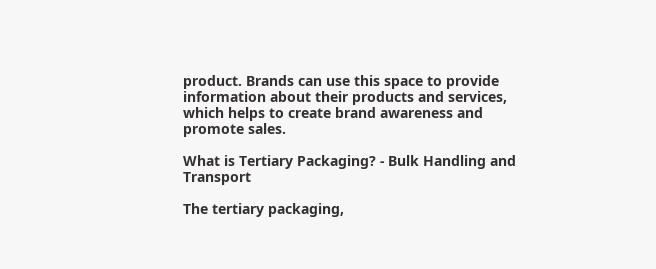product. Brands can use this space to provide information about their products and services, which helps to create brand awareness and promote sales.

What is Tertiary Packaging? - Bulk Handling and Transport

The tertiary packaging,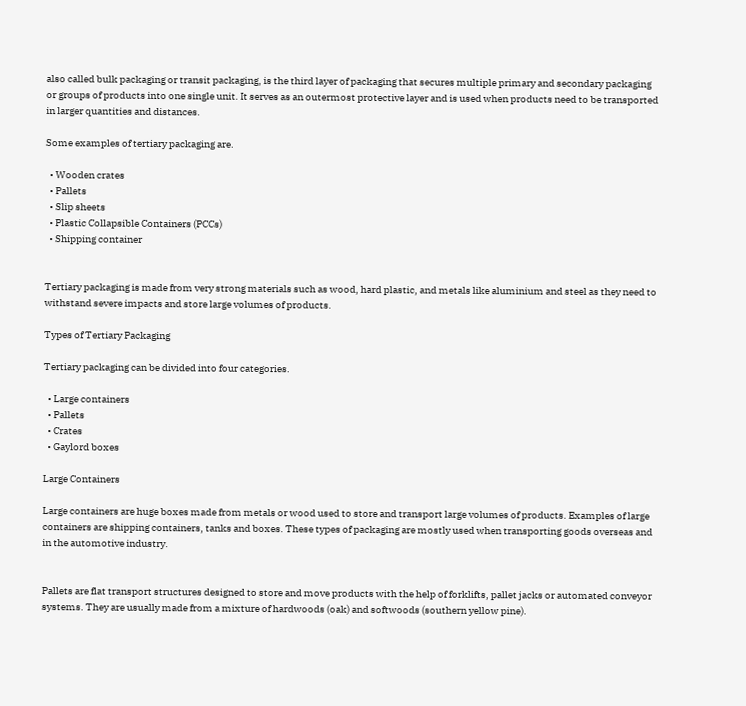also called bulk packaging or transit packaging, is the third layer of packaging that secures multiple primary and secondary packaging or groups of products into one single unit. It serves as an outermost protective layer and is used when products need to be transported in larger quantities and distances.

Some examples of tertiary packaging are.

  • Wooden crates
  • Pallets
  • Slip sheets
  • Plastic Collapsible Containers (PCCs)
  • Shipping container


Tertiary packaging is made from very strong materials such as wood, hard plastic, and metals like aluminium and steel as they need to withstand severe impacts and store large volumes of products.

Types of Tertiary Packaging

Tertiary packaging can be divided into four categories.

  • Large containers
  • Pallets
  • Crates
  • Gaylord boxes

Large Containers

Large containers are huge boxes made from metals or wood used to store and transport large volumes of products. Examples of large containers are shipping containers, tanks and boxes. These types of packaging are mostly used when transporting goods overseas and in the automotive industry.


Pallets are flat transport structures designed to store and move products with the help of forklifts, pallet jacks or automated conveyor systems. They are usually made from a mixture of hardwoods (oak) and softwoods (southern yellow pine).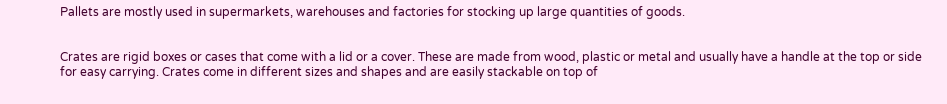Pallets are mostly used in supermarkets, warehouses and factories for stocking up large quantities of goods.


Crates are rigid boxes or cases that come with a lid or a cover. These are made from wood, plastic or metal and usually have a handle at the top or side for easy carrying. Crates come in different sizes and shapes and are easily stackable on top of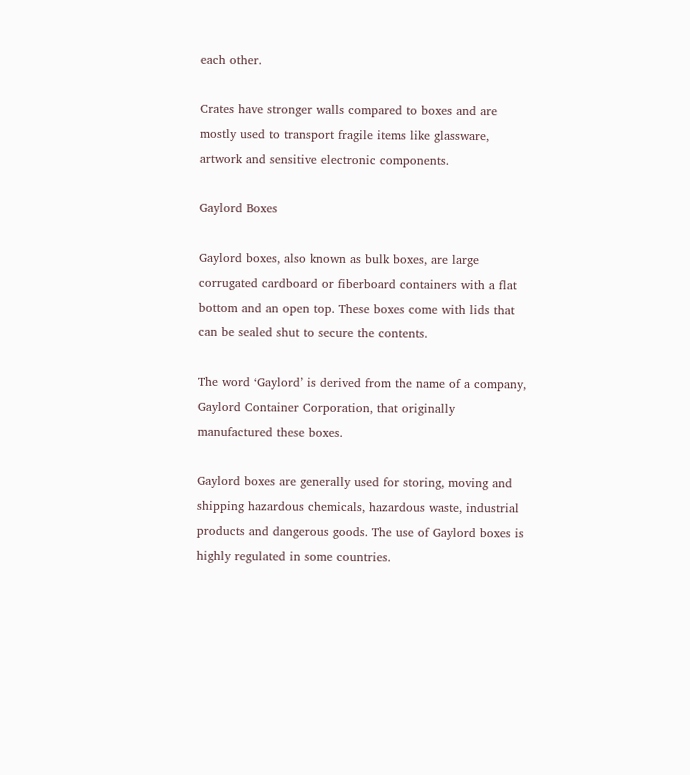each other.

Crates have stronger walls compared to boxes and are mostly used to transport fragile items like glassware, artwork and sensitive electronic components.

Gaylord Boxes

Gaylord boxes, also known as bulk boxes, are large corrugated cardboard or fiberboard containers with a flat bottom and an open top. These boxes come with lids that can be sealed shut to secure the contents.

The word ‘Gaylord’ is derived from the name of a company, Gaylord Container Corporation, that originally manufactured these boxes.

Gaylord boxes are generally used for storing, moving and shipping hazardous chemicals, hazardous waste, industrial products and dangerous goods. The use of Gaylord boxes is highly regulated in some countries.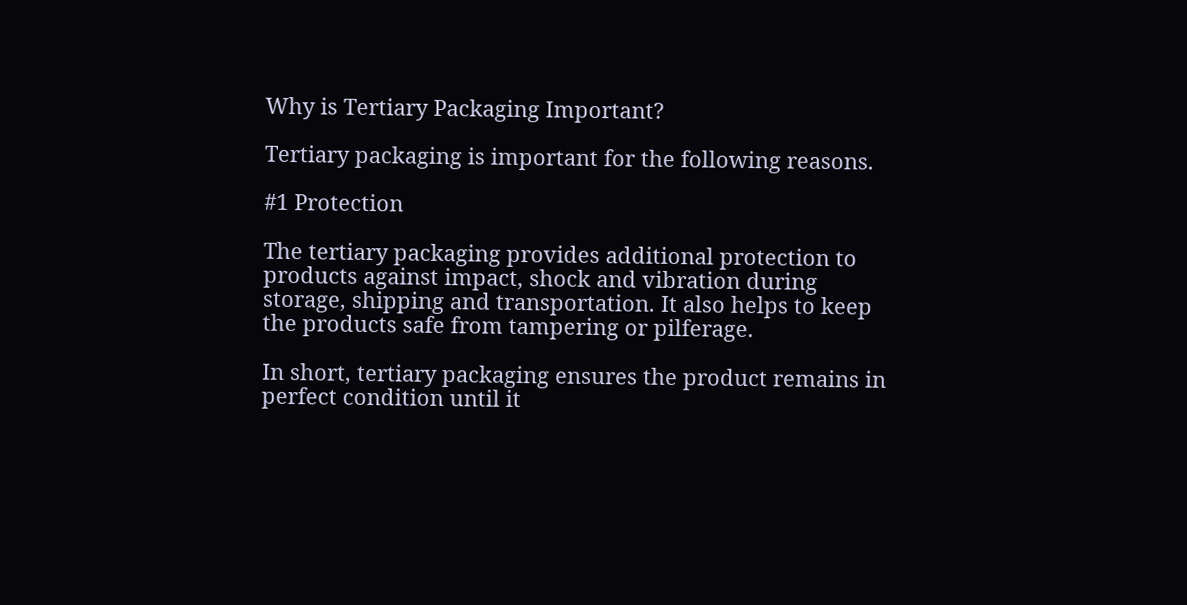Why is Tertiary Packaging Important?

Tertiary packaging is important for the following reasons.

#1 Protection

The tertiary packaging provides additional protection to products against impact, shock and vibration during storage, shipping and transportation. It also helps to keep the products safe from tampering or pilferage.

In short, tertiary packaging ensures the product remains in perfect condition until it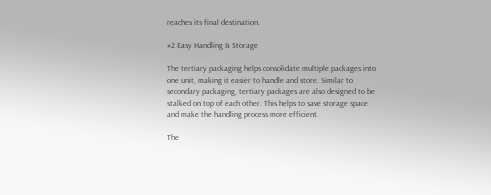reaches its final destination.

#2 Easy Handling & Storage

The tertiary packaging helps consolidate multiple packages into one unit, making it easier to handle and store. Similar to secondary packaging, tertiary packages are also designed to be stalked on top of each other. This helps to save storage space and make the handling process more efficient.

The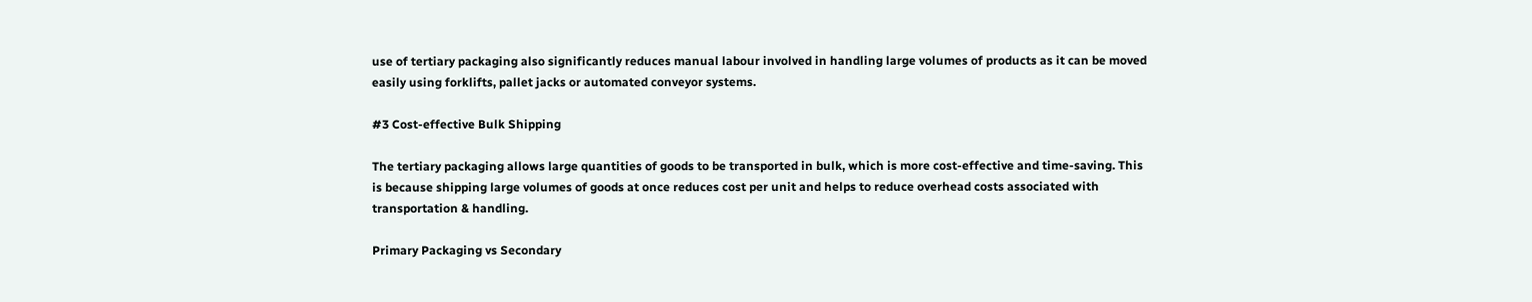use of tertiary packaging also significantly reduces manual labour involved in handling large volumes of products as it can be moved easily using forklifts, pallet jacks or automated conveyor systems.

#3 Cost-effective Bulk Shipping

The tertiary packaging allows large quantities of goods to be transported in bulk, which is more cost-effective and time-saving. This is because shipping large volumes of goods at once reduces cost per unit and helps to reduce overhead costs associated with transportation & handling.

Primary Packaging vs Secondary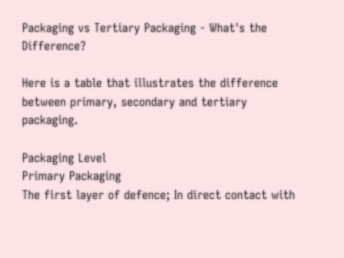Packaging vs Tertiary Packaging - What's the Difference?

Here is a table that illustrates the difference between primary, secondary and tertiary packaging.

Packaging Level
Primary Packaging
The first layer of defence; In direct contact with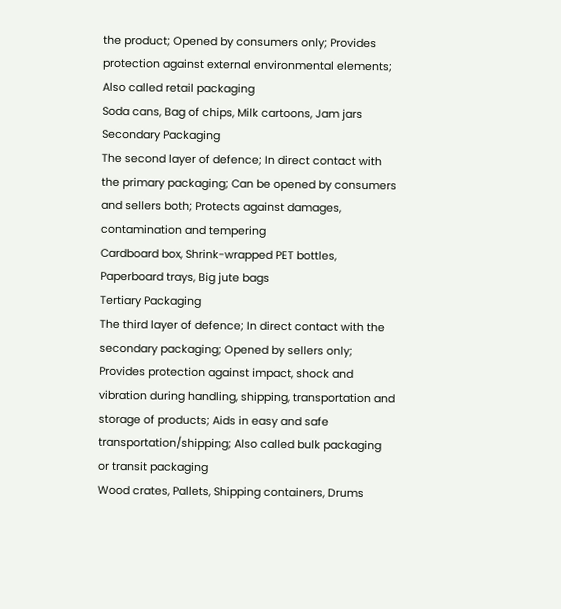the product; Opened by consumers only; Provides protection against external environmental elements; Also called retail packaging
Soda cans, Bag of chips, Milk cartoons, Jam jars
Secondary Packaging
The second layer of defence; In direct contact with the primary packaging; Can be opened by consumers and sellers both; Protects against damages, contamination and tempering
Cardboard box, Shrink-wrapped PET bottles, Paperboard trays, Big jute bags
Tertiary Packaging
The third layer of defence; In direct contact with the secondary packaging; Opened by sellers only; Provides protection against impact, shock and vibration during handling, shipping, transportation and storage of products; Aids in easy and safe transportation/shipping; Also called bulk packaging or transit packaging
Wood crates, Pallets, Shipping containers, Drums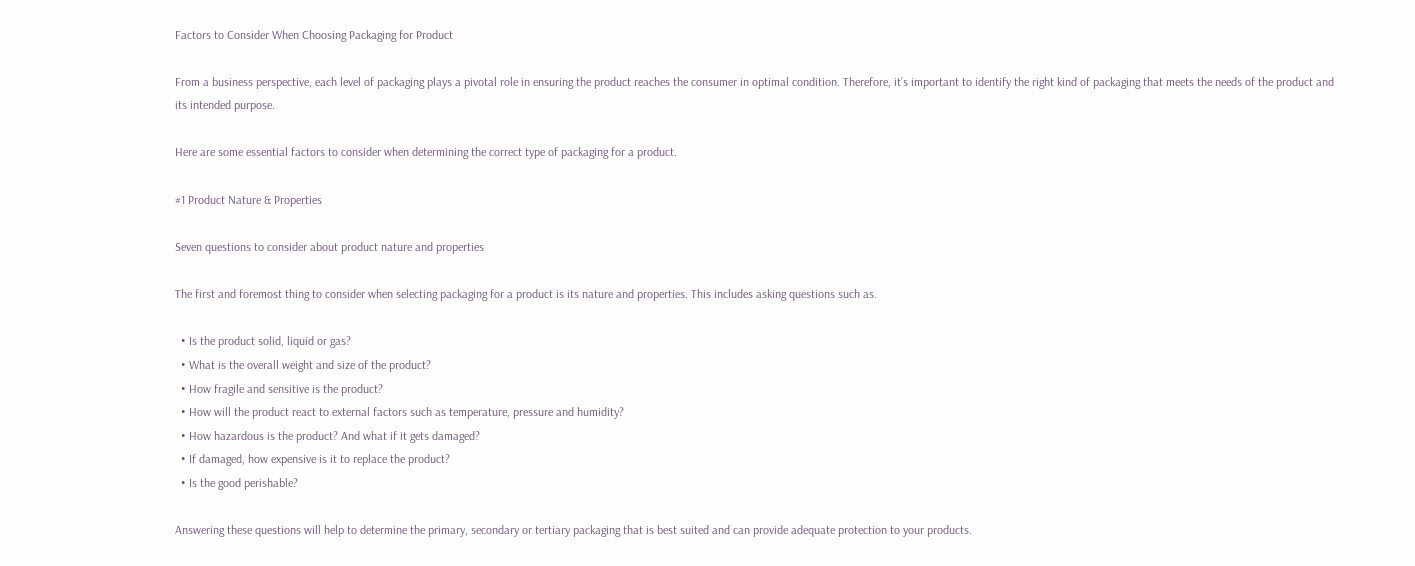Factors to Consider When Choosing Packaging for Product

From a business perspective, each level of packaging plays a pivotal role in ensuring the product reaches the consumer in optimal condition. Therefore, it’s important to identify the right kind of packaging that meets the needs of the product and its intended purpose.

Here are some essential factors to consider when determining the correct type of packaging for a product.

#1 Product Nature & Properties

Seven questions to consider about product nature and properties

The first and foremost thing to consider when selecting packaging for a product is its nature and properties. This includes asking questions such as.

  • Is the product solid, liquid or gas?
  • What is the overall weight and size of the product?
  • How fragile and sensitive is the product?
  • How will the product react to external factors such as temperature, pressure and humidity?
  • How hazardous is the product? And what if it gets damaged?
  • If damaged, how expensive is it to replace the product?
  • Is the good perishable?

Answering these questions will help to determine the primary, secondary or tertiary packaging that is best suited and can provide adequate protection to your products.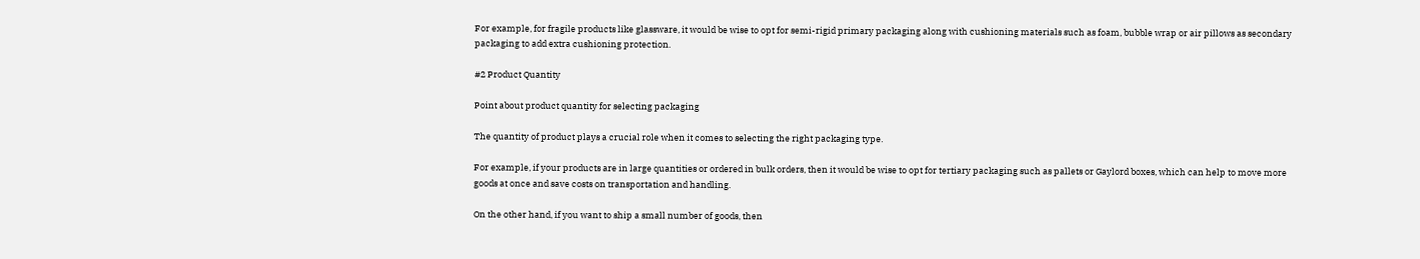For example, for fragile products like glassware, it would be wise to opt for semi-rigid primary packaging along with cushioning materials such as foam, bubble wrap or air pillows as secondary packaging to add extra cushioning protection.

#2 Product Quantity

Point about product quantity for selecting packaging

The quantity of product plays a crucial role when it comes to selecting the right packaging type.

For example, if your products are in large quantities or ordered in bulk orders, then it would be wise to opt for tertiary packaging such as pallets or Gaylord boxes, which can help to move more goods at once and save costs on transportation and handling.

On the other hand, if you want to ship a small number of goods, then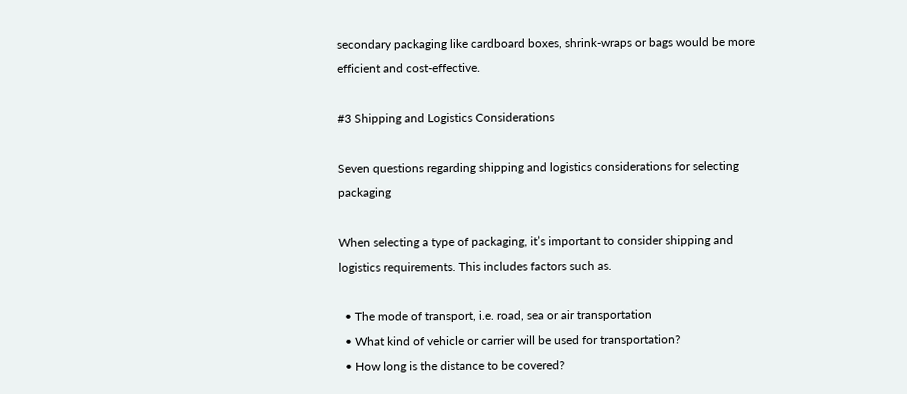secondary packaging like cardboard boxes, shrink-wraps or bags would be more efficient and cost-effective.

#3 Shipping and Logistics Considerations

Seven questions regarding shipping and logistics considerations for selecting packaging

When selecting a type of packaging, it’s important to consider shipping and logistics requirements. This includes factors such as.

  • The mode of transport, i.e. road, sea or air transportation
  • What kind of vehicle or carrier will be used for transportation?
  • How long is the distance to be covered?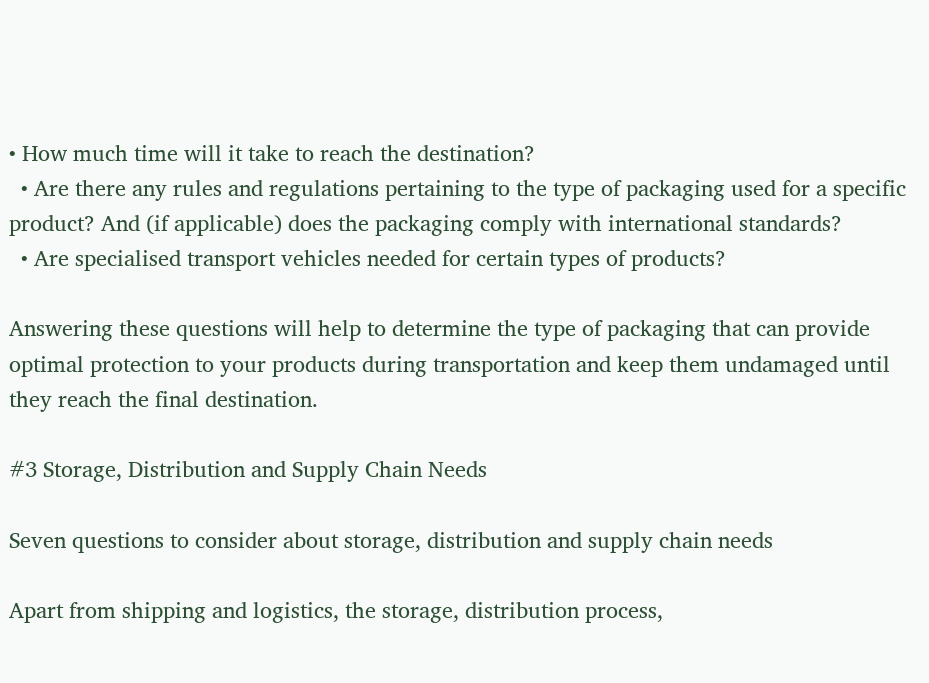• How much time will it take to reach the destination?
  • Are there any rules and regulations pertaining to the type of packaging used for a specific product? And (if applicable) does the packaging comply with international standards?
  • Are specialised transport vehicles needed for certain types of products?

Answering these questions will help to determine the type of packaging that can provide optimal protection to your products during transportation and keep them undamaged until they reach the final destination.

#3 Storage, Distribution and Supply Chain Needs

Seven questions to consider about storage, distribution and supply chain needs

Apart from shipping and logistics, the storage, distribution process,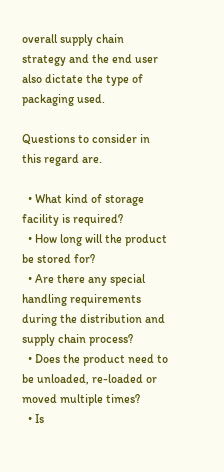overall supply chain strategy and the end user also dictate the type of packaging used.

Questions to consider in this regard are.

  • What kind of storage facility is required?
  • How long will the product be stored for?
  • Are there any special handling requirements during the distribution and supply chain process?
  • Does the product need to be unloaded, re-loaded or moved multiple times?
  • Is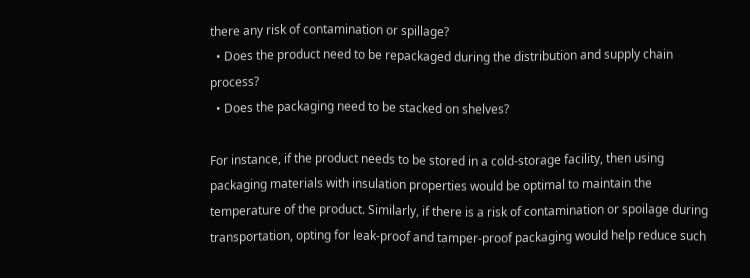there any risk of contamination or spillage?
  • Does the product need to be repackaged during the distribution and supply chain process?
  • Does the packaging need to be stacked on shelves?

For instance, if the product needs to be stored in a cold-storage facility, then using packaging materials with insulation properties would be optimal to maintain the temperature of the product. Similarly, if there is a risk of contamination or spoilage during transportation, opting for leak-proof and tamper-proof packaging would help reduce such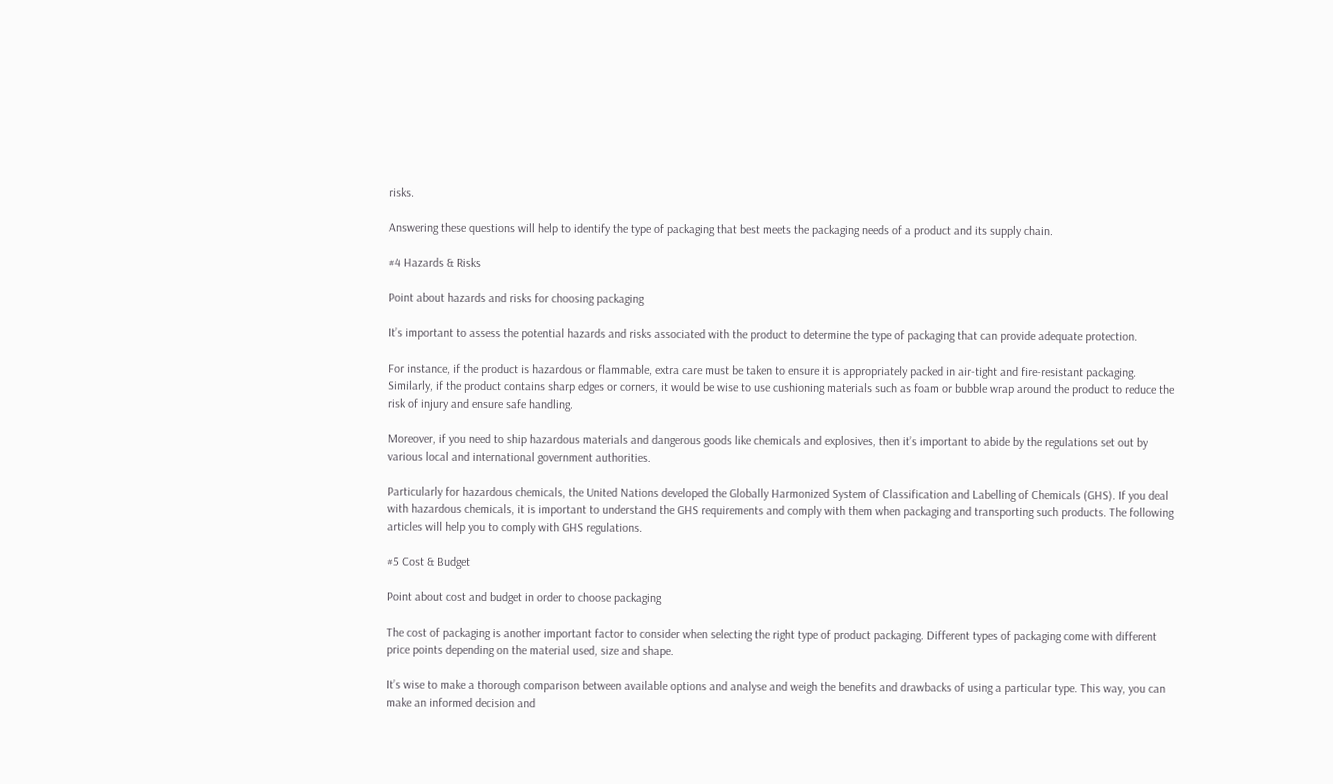risks.

Answering these questions will help to identify the type of packaging that best meets the packaging needs of a product and its supply chain.

#4 Hazards & Risks

Point about hazards and risks for choosing packaging

It’s important to assess the potential hazards and risks associated with the product to determine the type of packaging that can provide adequate protection.

For instance, if the product is hazardous or flammable, extra care must be taken to ensure it is appropriately packed in air-tight and fire-resistant packaging. Similarly, if the product contains sharp edges or corners, it would be wise to use cushioning materials such as foam or bubble wrap around the product to reduce the risk of injury and ensure safe handling.

Moreover, if you need to ship hazardous materials and dangerous goods like chemicals and explosives, then it’s important to abide by the regulations set out by various local and international government authorities.

Particularly for hazardous chemicals, the United Nations developed the Globally Harmonized System of Classification and Labelling of Chemicals (GHS). If you deal with hazardous chemicals, it is important to understand the GHS requirements and comply with them when packaging and transporting such products. The following articles will help you to comply with GHS regulations.

#5 Cost & Budget

Point about cost and budget in order to choose packaging

The cost of packaging is another important factor to consider when selecting the right type of product packaging. Different types of packaging come with different price points depending on the material used, size and shape.

It’s wise to make a thorough comparison between available options and analyse and weigh the benefits and drawbacks of using a particular type. This way, you can make an informed decision and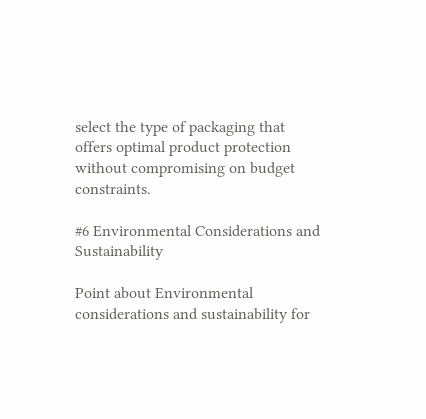select the type of packaging that offers optimal product protection without compromising on budget constraints.

#6 Environmental Considerations and Sustainability

Point about Environmental considerations and sustainability for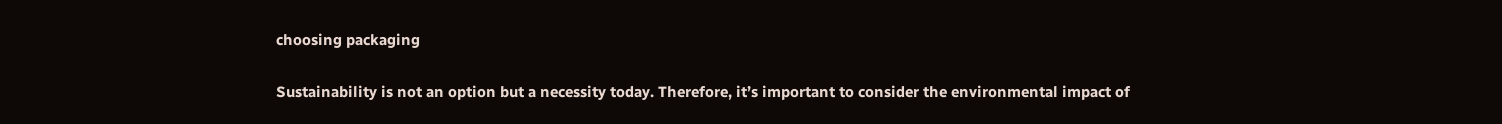choosing packaging

Sustainability is not an option but a necessity today. Therefore, it’s important to consider the environmental impact of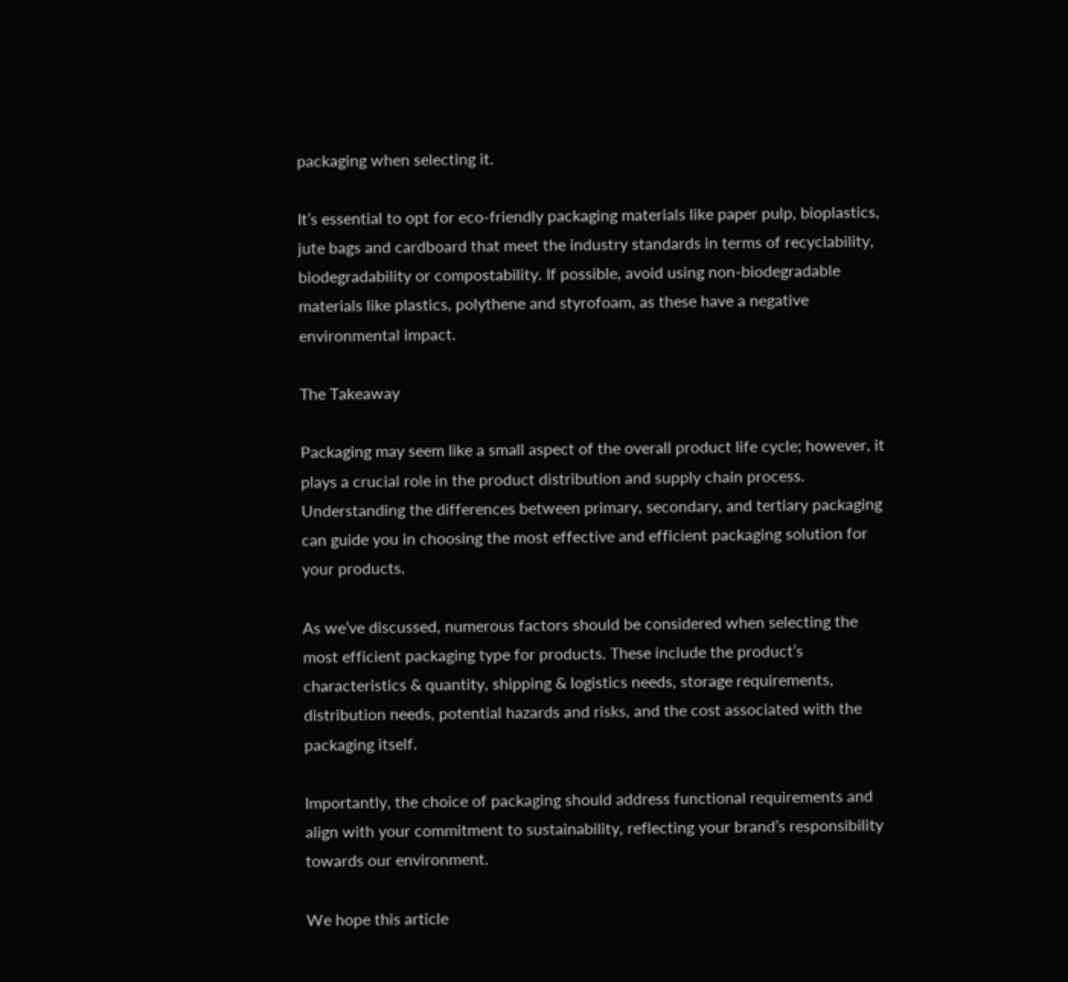packaging when selecting it.

It’s essential to opt for eco-friendly packaging materials like paper pulp, bioplastics, jute bags and cardboard that meet the industry standards in terms of recyclability, biodegradability or compostability. If possible, avoid using non-biodegradable materials like plastics, polythene and styrofoam, as these have a negative environmental impact.

The Takeaway

Packaging may seem like a small aspect of the overall product life cycle; however, it plays a crucial role in the product distribution and supply chain process. Understanding the differences between primary, secondary, and tertiary packaging can guide you in choosing the most effective and efficient packaging solution for your products.

As we’ve discussed, numerous factors should be considered when selecting the most efficient packaging type for products. These include the product’s characteristics & quantity, shipping & logistics needs, storage requirements, distribution needs, potential hazards and risks, and the cost associated with the packaging itself.

Importantly, the choice of packaging should address functional requirements and align with your commitment to sustainability, reflecting your brand’s responsibility towards our environment.

We hope this article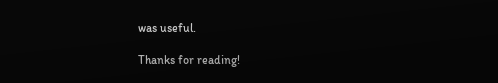was useful.

Thanks for reading!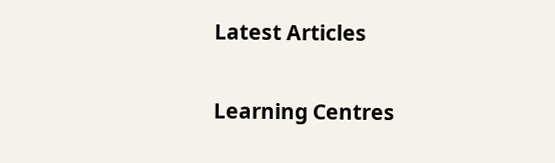Latest Articles

Learning Centres